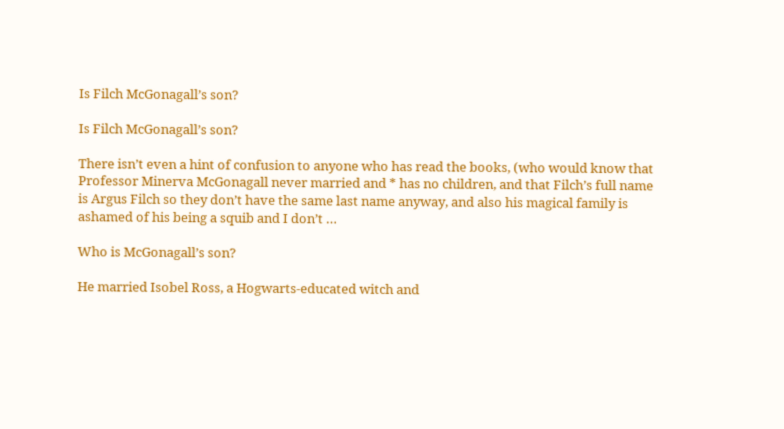Is Filch McGonagall’s son?

Is Filch McGonagall’s son?

There isn’t even a hint of confusion to anyone who has read the books, (who would know that Professor Minerva McGonagall never married and * has no children, and that Filch’s full name is Argus Filch so they don’t have the same last name anyway, and also his magical family is ashamed of his being a squib and I don’t …

Who is McGonagall’s son?

He married Isobel Ross, a Hogwarts-educated witch and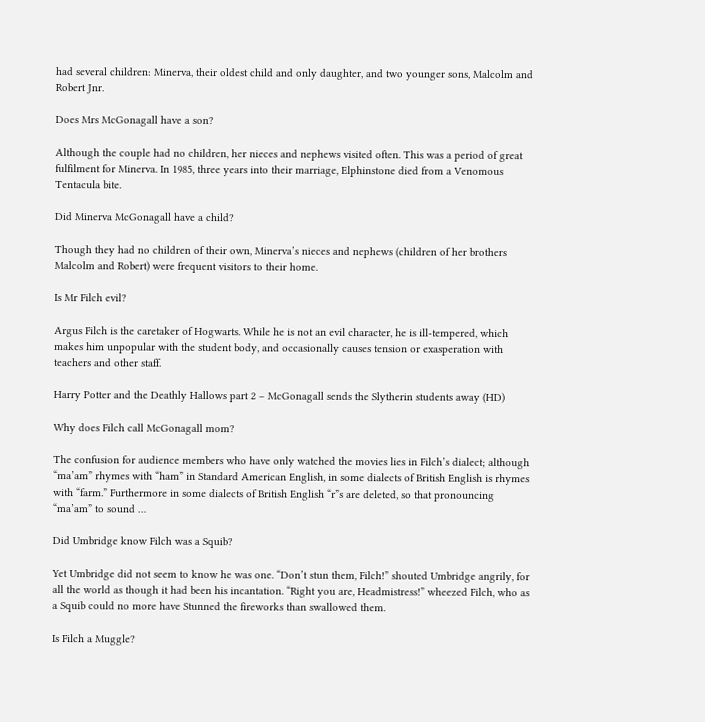had several children: Minerva, their oldest child and only daughter, and two younger sons, Malcolm and Robert Jnr.

Does Mrs McGonagall have a son?

Although the couple had no children, her nieces and nephews visited often. This was a period of great fulfilment for Minerva. In 1985, three years into their marriage, Elphinstone died from a Venomous Tentacula bite.

Did Minerva McGonagall have a child?

Though they had no children of their own, Minerva’s nieces and nephews (children of her brothers Malcolm and Robert) were frequent visitors to their home.

Is Mr Filch evil?

Argus Filch is the caretaker of Hogwarts. While he is not an evil character, he is ill-tempered, which makes him unpopular with the student body, and occasionally causes tension or exasperation with teachers and other staff.

Harry Potter and the Deathly Hallows part 2 – McGonagall sends the Slytherin students away (HD)

Why does Filch call McGonagall mom?

The confusion for audience members who have only watched the movies lies in Filch’s dialect; although “ma’am” rhymes with “ham” in Standard American English, in some dialects of British English is rhymes with “farm.” Furthermore in some dialects of British English “r”s are deleted, so that pronouncing “ma’am” to sound …

Did Umbridge know Filch was a Squib?

Yet Umbridge did not seem to know he was one. “Don’t stun them, Filch!” shouted Umbridge angrily, for all the world as though it had been his incantation. “Right you are, Headmistress!” wheezed Filch, who as a Squib could no more have Stunned the fireworks than swallowed them.

Is Filch a Muggle?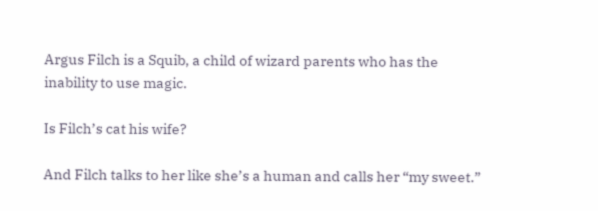Argus Filch is a Squib, a child of wizard parents who has the inability to use magic.

Is Filch’s cat his wife?

And Filch talks to her like she’s a human and calls her “my sweet.”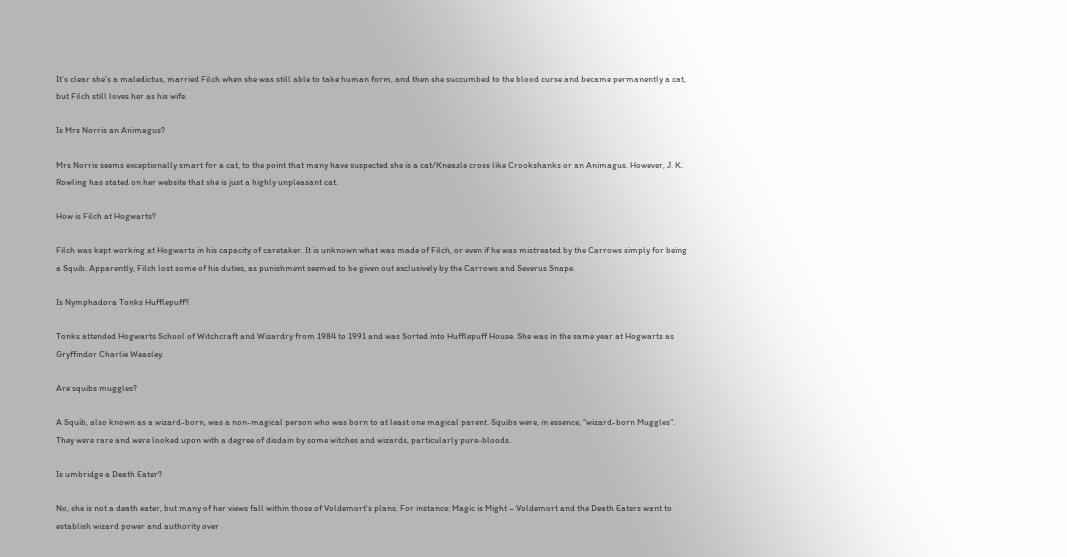It’s clear she’s a maledictus, married Filch when she was still able to take human form, and then she succumbed to the blood curse and became permanently a cat, but Filch still loves her as his wife.

Is Mrs Norris an Animagus?

Mrs Norris seems exceptionally smart for a cat, to the point that many have suspected she is a cat/Kneazle cross like Crookshanks or an Animagus. However, J. K. Rowling has stated on her website that she is just a highly unpleasant cat.

How is Filch at Hogwarts?

Filch was kept working at Hogwarts in his capacity of caretaker. It is unknown what was made of Filch, or even if he was mistreated by the Carrows simply for being a Squib. Apparently, Filch lost some of his duties, as punishment seemed to be given out exclusively by the Carrows and Severus Snape.

Is Nymphadora Tonks Hufflepuff?

Tonks attended Hogwarts School of Witchcraft and Wizardry from 1984 to 1991 and was Sorted into Hufflepuff House. She was in the same year at Hogwarts as Gryffindor Charlie Weasley.

Are squibs muggles?

A Squib, also known as a wizard-born, was a non-magical person who was born to at least one magical parent. Squibs were, in essence, “wizard-born Muggles”. They were rare and were looked upon with a degree of disdain by some witches and wizards, particularly pure-bloods.

Is umbridge a Death Eater?

No, she is not a death eater, but many of her views fall within those of Voldemort’s plans. For instance: Magic is Might – Voldemort and the Death Eaters want to establish wizard power and authority over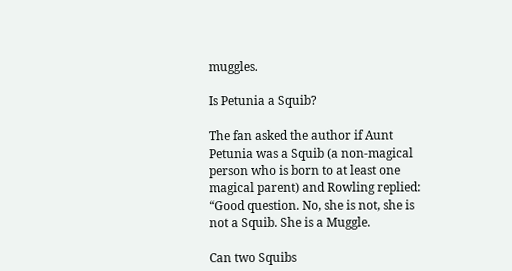muggles.

Is Petunia a Squib?

The fan asked the author if Aunt Petunia was a Squib (a non-magical person who is born to at least one magical parent) and Rowling replied: “Good question. No, she is not, she is not a Squib. She is a Muggle.

Can two Squibs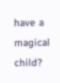have a magical child?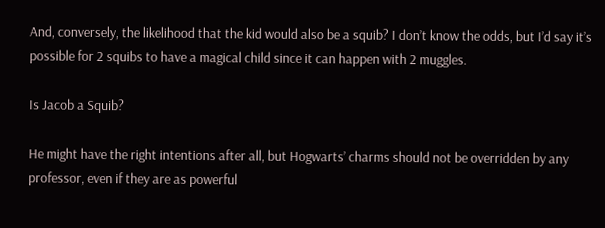And, conversely, the likelihood that the kid would also be a squib? I don’t know the odds, but I’d say it’s possible for 2 squibs to have a magical child since it can happen with 2 muggles.

Is Jacob a Squib?

He might have the right intentions after all, but Hogwarts’ charms should not be overridden by any professor, even if they are as powerful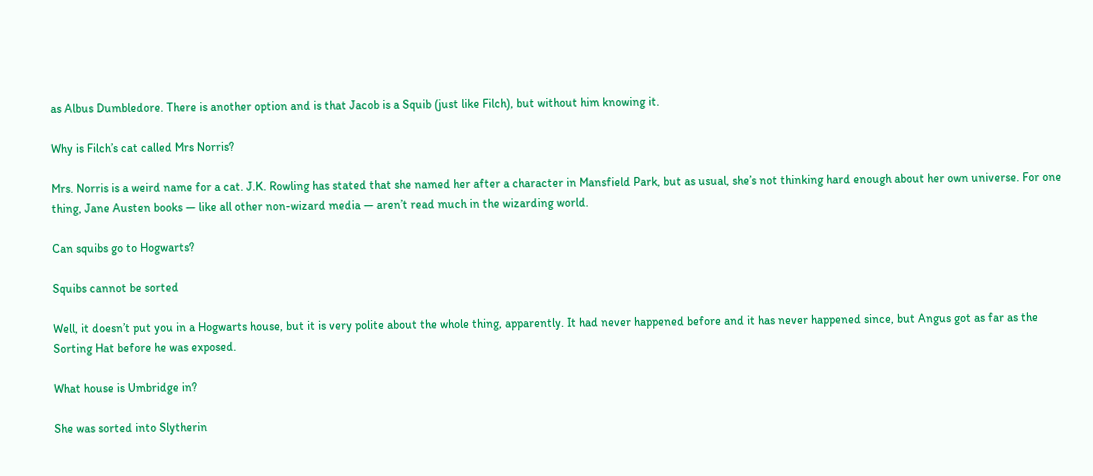as Albus Dumbledore. There is another option and is that Jacob is a Squib (just like Filch), but without him knowing it.

Why is Filch’s cat called Mrs Norris?

Mrs. Norris is a weird name for a cat. J.K. Rowling has stated that she named her after a character in Mansfield Park, but as usual, she’s not thinking hard enough about her own universe. For one thing, Jane Austen books — like all other non-wizard media — aren’t read much in the wizarding world.

Can squibs go to Hogwarts?

Squibs cannot be sorted

Well, it doesn’t put you in a Hogwarts house, but it is very polite about the whole thing, apparently. It had never happened before and it has never happened since, but Angus got as far as the Sorting Hat before he was exposed.

What house is Umbridge in?

She was sorted into Slytherin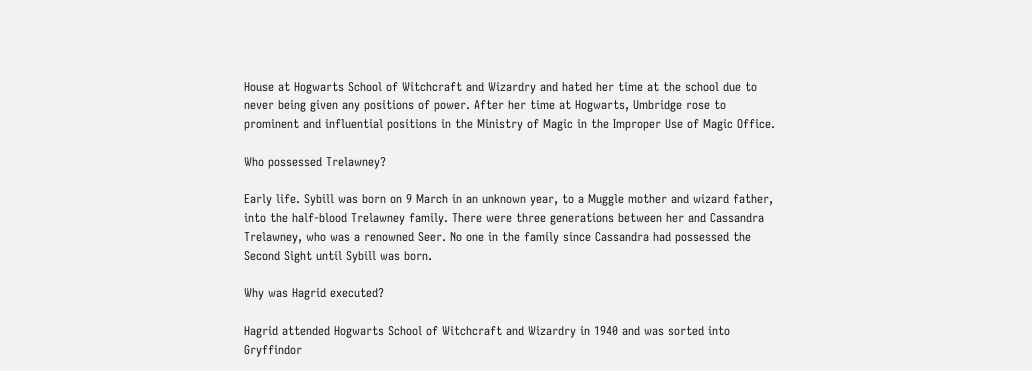House at Hogwarts School of Witchcraft and Wizardry and hated her time at the school due to never being given any positions of power. After her time at Hogwarts, Umbridge rose to prominent and influential positions in the Ministry of Magic in the Improper Use of Magic Office.

Who possessed Trelawney?

Early life. Sybill was born on 9 March in an unknown year, to a Muggle mother and wizard father, into the half-blood Trelawney family. There were three generations between her and Cassandra Trelawney, who was a renowned Seer. No one in the family since Cassandra had possessed the Second Sight until Sybill was born.

Why was Hagrid executed?

Hagrid attended Hogwarts School of Witchcraft and Wizardry in 1940 and was sorted into Gryffindor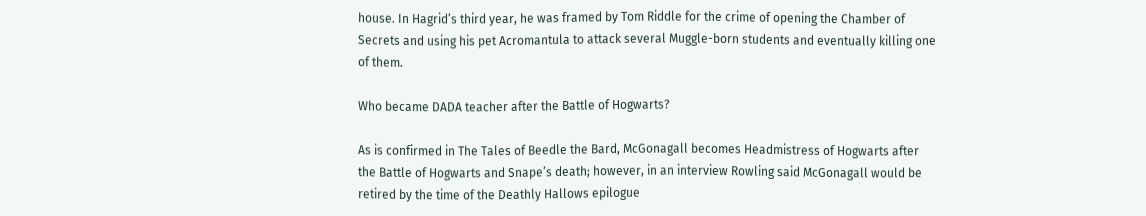house. In Hagrid’s third year, he was framed by Tom Riddle for the crime of opening the Chamber of Secrets and using his pet Acromantula to attack several Muggle-born students and eventually killing one of them.

Who became DADA teacher after the Battle of Hogwarts?

As is confirmed in The Tales of Beedle the Bard, McGonagall becomes Headmistress of Hogwarts after the Battle of Hogwarts and Snape’s death; however, in an interview Rowling said McGonagall would be retired by the time of the Deathly Hallows epilogue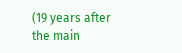(19 years after the main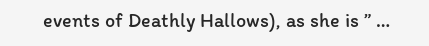events of Deathly Hallows), as she is ” …